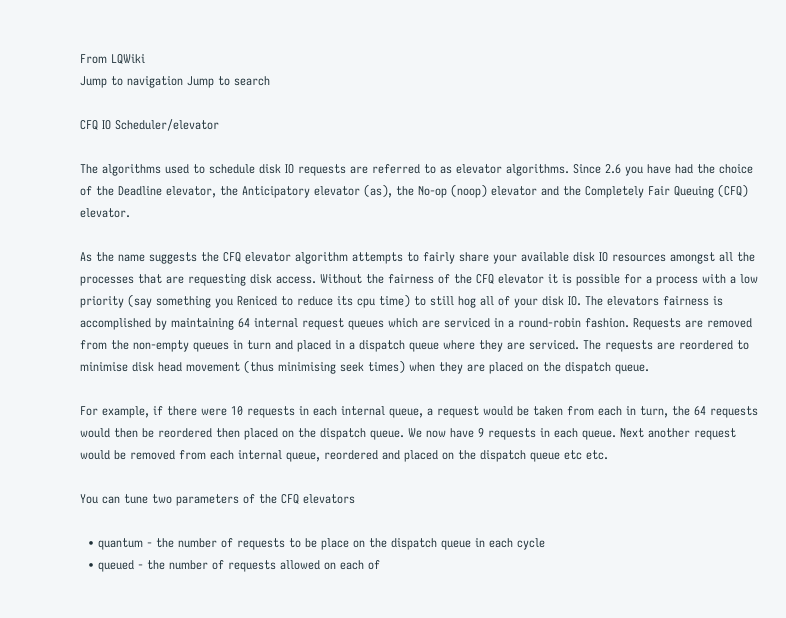From LQWiki
Jump to navigation Jump to search

CFQ IO Scheduler/elevator

The algorithms used to schedule disk IO requests are referred to as elevator algorithms. Since 2.6 you have had the choice of the Deadline elevator, the Anticipatory elevator (as), the No-op (noop) elevator and the Completely Fair Queuing (CFQ) elevator.

As the name suggests the CFQ elevator algorithm attempts to fairly share your available disk IO resources amongst all the processes that are requesting disk access. Without the fairness of the CFQ elevator it is possible for a process with a low priority (say something you Reniced to reduce its cpu time) to still hog all of your disk IO. The elevators fairness is accomplished by maintaining 64 internal request queues which are serviced in a round-robin fashion. Requests are removed from the non-empty queues in turn and placed in a dispatch queue where they are serviced. The requests are reordered to minimise disk head movement (thus minimising seek times) when they are placed on the dispatch queue.

For example, if there were 10 requests in each internal queue, a request would be taken from each in turn, the 64 requests would then be reordered then placed on the dispatch queue. We now have 9 requests in each queue. Next another request would be removed from each internal queue, reordered and placed on the dispatch queue etc etc.

You can tune two parameters of the CFQ elevators

  • quantum - the number of requests to be place on the dispatch queue in each cycle
  • queued - the number of requests allowed on each of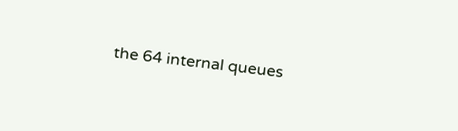the 64 internal queues